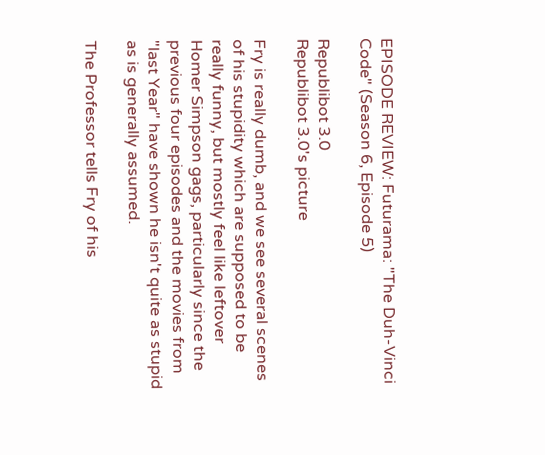EPISODE REVIEW: Futurama: "The Duh-Vinci Code" (Season 6, Episode 5)

Republibot 3.0
Republibot 3.0's picture

Fry is really dumb, and we see several scenes of his stupidity which are supposed to be really funny, but mostly feel like leftover Homer Simpson gags, particularly since the previous four episodes and the movies from "last Year" have shown he isn't quite as stupid as is generally assumed.

The Professor tells Fry of his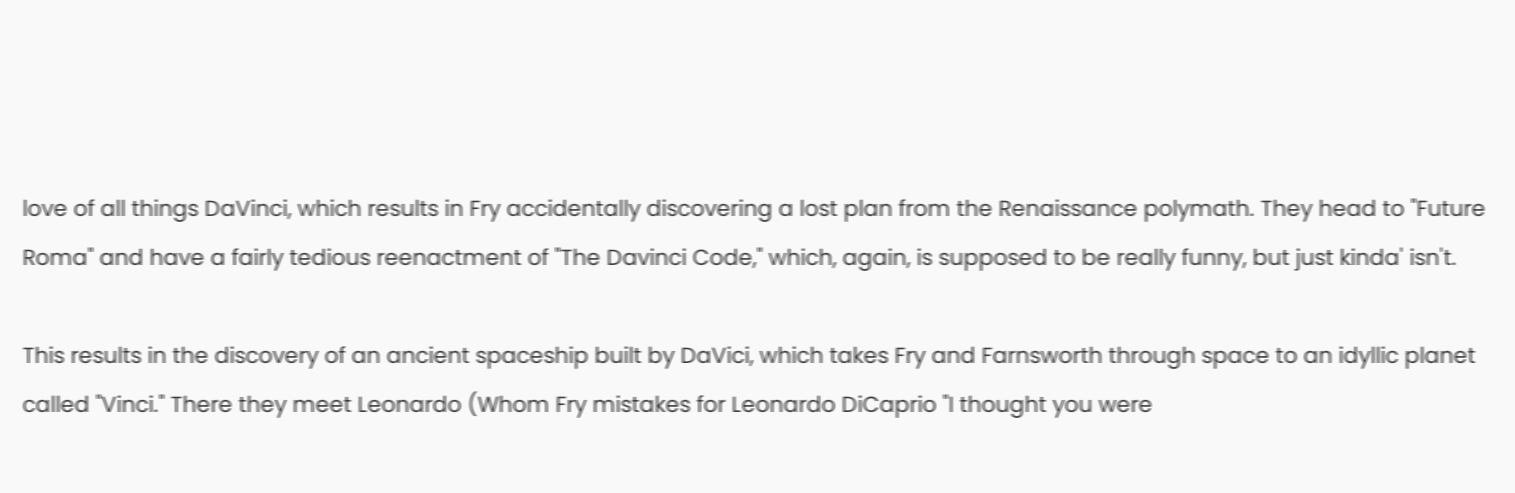love of all things DaVinci, which results in Fry accidentally discovering a lost plan from the Renaissance polymath. They head to "Future Roma" and have a fairly tedious reenactment of "The Davinci Code," which, again, is supposed to be really funny, but just kinda' isn't.

This results in the discovery of an ancient spaceship built by DaVici, which takes Fry and Farnsworth through space to an idyllic planet called "Vinci." There they meet Leonardo (Whom Fry mistakes for Leonardo DiCaprio "I thought you were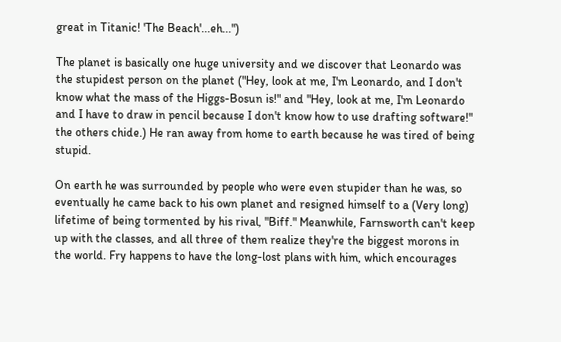great in Titanic! 'The Beach'...eh...")

The planet is basically one huge university and we discover that Leonardo was the stupidest person on the planet ("Hey, look at me, I'm Leonardo, and I don't know what the mass of the Higgs-Bosun is!" and "Hey, look at me, I'm Leonardo and I have to draw in pencil because I don't know how to use drafting software!" the others chide.) He ran away from home to earth because he was tired of being stupid.

On earth he was surrounded by people who were even stupider than he was, so eventually he came back to his own planet and resigned himself to a (Very long) lifetime of being tormented by his rival, "Biff." Meanwhile, Farnsworth can't keep up with the classes, and all three of them realize they're the biggest morons in the world. Fry happens to have the long-lost plans with him, which encourages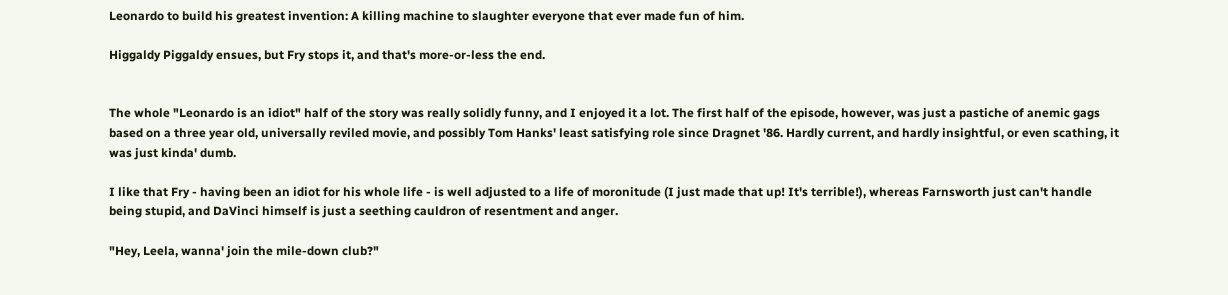Leonardo to build his greatest invention: A killing machine to slaughter everyone that ever made fun of him.

Higgaldy Piggaldy ensues, but Fry stops it, and that's more-or-less the end.


The whole "Leonardo is an idiot" half of the story was really solidly funny, and I enjoyed it a lot. The first half of the episode, however, was just a pastiche of anemic gags based on a three year old, universally reviled movie, and possibly Tom Hanks' least satisfying role since Dragnet '86. Hardly current, and hardly insightful, or even scathing, it was just kinda' dumb.

I like that Fry - having been an idiot for his whole life - is well adjusted to a life of moronitude (I just made that up! It's terrible!), whereas Farnsworth just can't handle being stupid, and DaVinci himself is just a seething cauldron of resentment and anger.

"Hey, Leela, wanna' join the mile-down club?"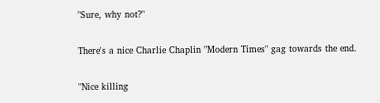"Sure, why not?"

There's a nice Charlie Chaplin "Modern Times" gag towards the end.

"Nice killing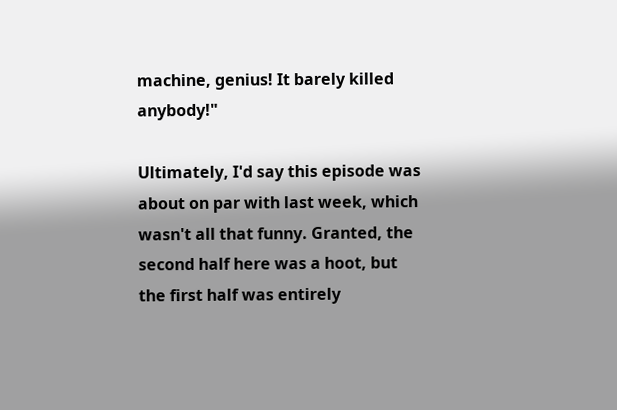machine, genius! It barely killed anybody!"

Ultimately, I'd say this episode was about on par with last week, which wasn't all that funny. Granted, the second half here was a hoot, but the first half was entirely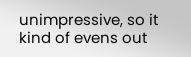unimpressive, so it kind of evens out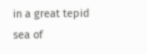in a great tepid sea of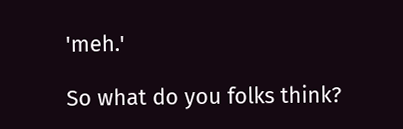'meh.'

So what do you folks think?